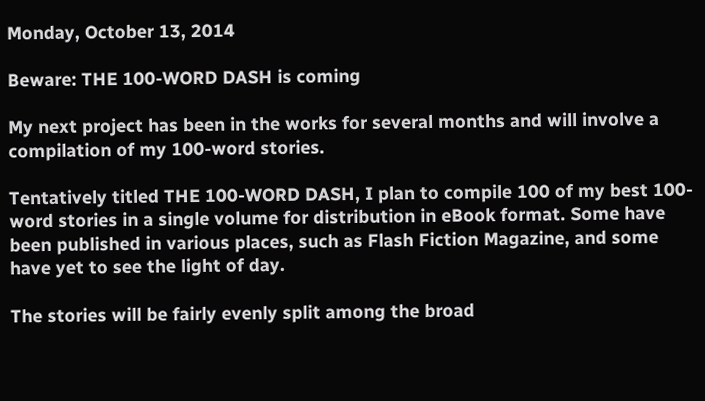Monday, October 13, 2014

Beware: THE 100-WORD DASH is coming

My next project has been in the works for several months and will involve a compilation of my 100-word stories.

Tentatively titled THE 100-WORD DASH, I plan to compile 100 of my best 100-word stories in a single volume for distribution in eBook format. Some have been published in various places, such as Flash Fiction Magazine, and some have yet to see the light of day.

The stories will be fairly evenly split among the broad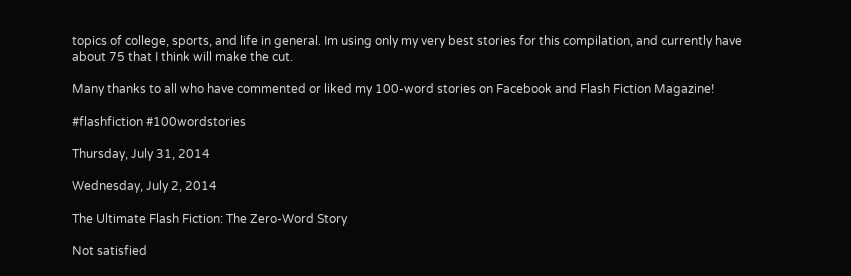topics of college, sports, and life in general. Im using only my very best stories for this compilation, and currently have about 75 that I think will make the cut.

Many thanks to all who have commented or liked my 100-word stories on Facebook and Flash Fiction Magazine!

#flashfiction #100wordstories

Thursday, July 31, 2014

Wednesday, July 2, 2014

The Ultimate Flash Fiction: The Zero-Word Story

Not satisfied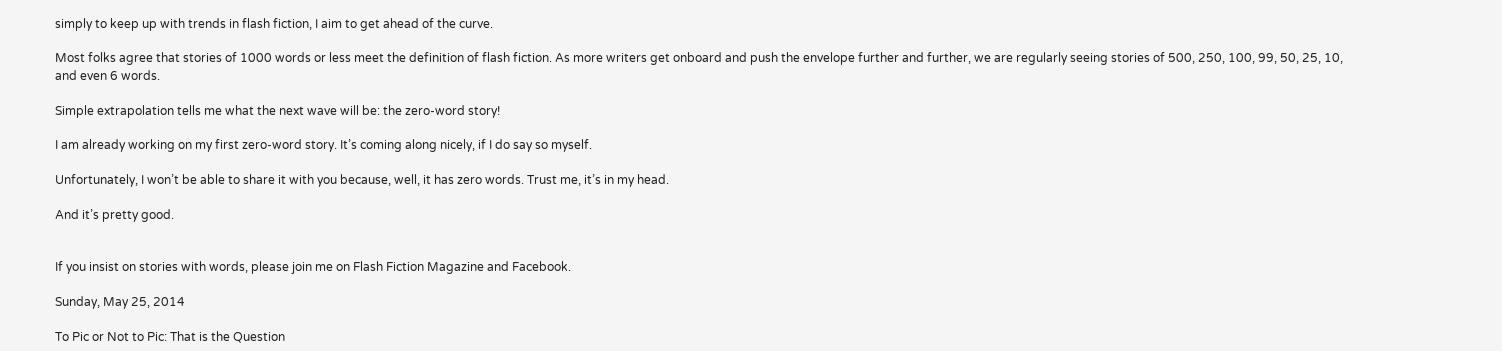simply to keep up with trends in flash fiction, I aim to get ahead of the curve.

Most folks agree that stories of 1000 words or less meet the definition of flash fiction. As more writers get onboard and push the envelope further and further, we are regularly seeing stories of 500, 250, 100, 99, 50, 25, 10, and even 6 words.

Simple extrapolation tells me what the next wave will be: the zero-word story!

I am already working on my first zero-word story. It’s coming along nicely, if I do say so myself.

Unfortunately, I won’t be able to share it with you because, well, it has zero words. Trust me, it’s in my head.

And it’s pretty good.


If you insist on stories with words, please join me on Flash Fiction Magazine and Facebook.

Sunday, May 25, 2014

To Pic or Not to Pic: That is the Question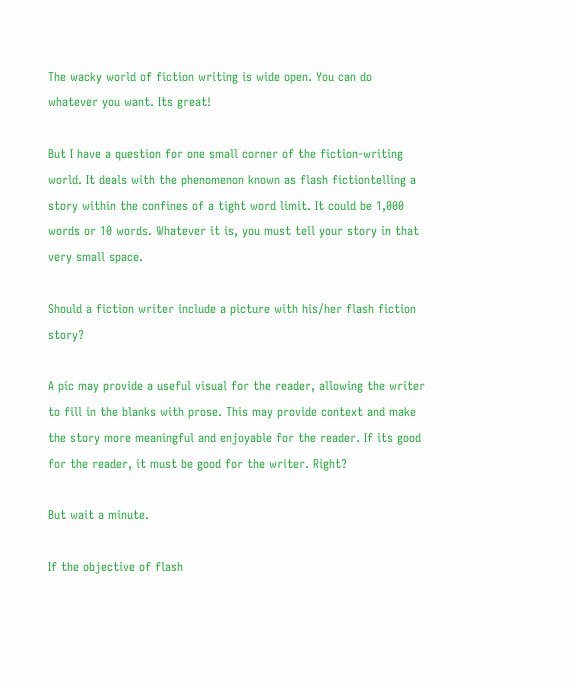The wacky world of fiction writing is wide open. You can do whatever you want. Its great!

But I have a question for one small corner of the fiction-writing world. It deals with the phenomenon known as flash fictiontelling a story within the confines of a tight word limit. It could be 1,000 words or 10 words. Whatever it is, you must tell your story in that very small space.

Should a fiction writer include a picture with his/her flash fiction story?

A pic may provide a useful visual for the reader, allowing the writer to fill in the blanks with prose. This may provide context and make the story more meaningful and enjoyable for the reader. If its good for the reader, it must be good for the writer. Right?

But wait a minute.

If the objective of flash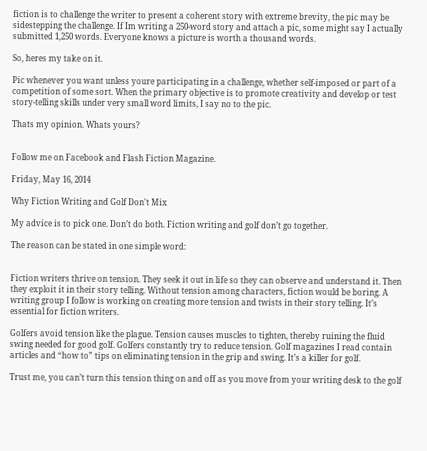fiction is to challenge the writer to present a coherent story with extreme brevity, the pic may be sidestepping the challenge. If Im writing a 250-word story and attach a pic, some might say I actually submitted 1,250 words. Everyone knows a picture is worth a thousand words.

So, heres my take on it.

Pic whenever you want unless youre participating in a challenge, whether self-imposed or part of a competition of some sort. When the primary objective is to promote creativity and develop or test story-telling skills under very small word limits, I say no to the pic.

Thats my opinion. Whats yours?


Follow me on Facebook and Flash Fiction Magazine.

Friday, May 16, 2014

Why Fiction Writing and Golf Don't Mix

My advice is to pick one. Don’t do both. Fiction writing and golf don’t go together.

The reason can be stated in one simple word:


Fiction writers thrive on tension. They seek it out in life so they can observe and understand it. Then they exploit it in their story telling. Without tension among characters, fiction would be boring. A writing group I follow is working on creating more tension and twists in their story telling. It’s essential for fiction writers.

Golfers avoid tension like the plague. Tension causes muscles to tighten, thereby ruining the fluid swing needed for good golf. Golfers constantly try to reduce tension. Golf magazines I read contain articles and “how to” tips on eliminating tension in the grip and swing. It’s a killer for golf.

Trust me, you can’t turn this tension thing on and off as you move from your writing desk to the golf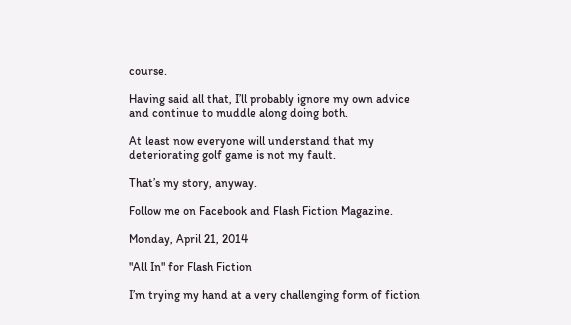course.

Having said all that, I’ll probably ignore my own advice and continue to muddle along doing both.

At least now everyone will understand that my deteriorating golf game is not my fault.

That’s my story, anyway.

Follow me on Facebook and Flash Fiction Magazine.

Monday, April 21, 2014

"All In" for Flash Fiction

I’m trying my hand at a very challenging form of fiction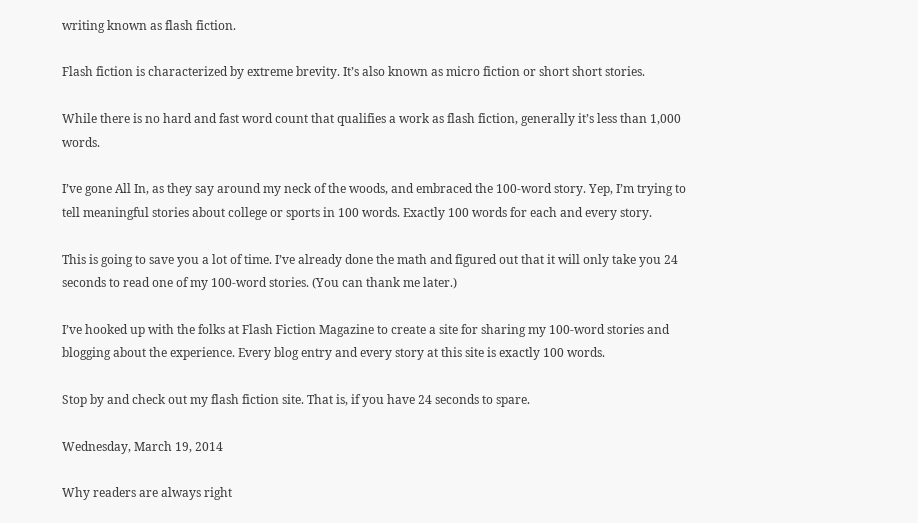writing known as flash fiction.

Flash fiction is characterized by extreme brevity. It’s also known as micro fiction or short short stories.

While there is no hard and fast word count that qualifies a work as flash fiction, generally it’s less than 1,000 words.

I’ve gone All In, as they say around my neck of the woods, and embraced the 100-word story. Yep, I’m trying to tell meaningful stories about college or sports in 100 words. Exactly 100 words for each and every story.

This is going to save you a lot of time. I’ve already done the math and figured out that it will only take you 24 seconds to read one of my 100-word stories. (You can thank me later.)

I’ve hooked up with the folks at Flash Fiction Magazine to create a site for sharing my 100-word stories and blogging about the experience. Every blog entry and every story at this site is exactly 100 words.

Stop by and check out my flash fiction site. That is, if you have 24 seconds to spare.

Wednesday, March 19, 2014

Why readers are always right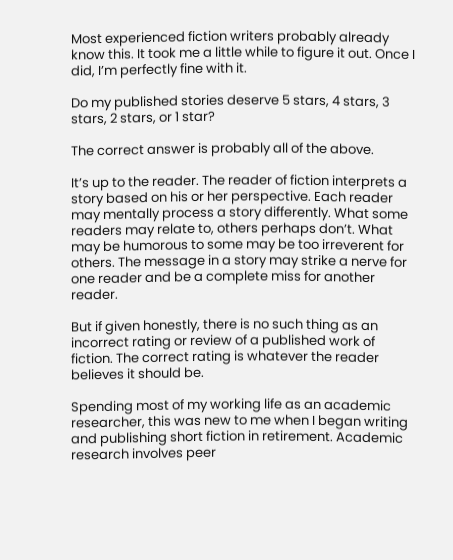Most experienced fiction writers probably already know this. It took me a little while to figure it out. Once I did, I’m perfectly fine with it.

Do my published stories deserve 5 stars, 4 stars, 3 stars, 2 stars, or 1 star?

The correct answer is probably all of the above.

It’s up to the reader. The reader of fiction interprets a story based on his or her perspective. Each reader may mentally process a story differently. What some readers may relate to, others perhaps don’t. What may be humorous to some may be too irreverent for others. The message in a story may strike a nerve for one reader and be a complete miss for another reader.

But if given honestly, there is no such thing as an incorrect rating or review of a published work of fiction. The correct rating is whatever the reader believes it should be.

Spending most of my working life as an academic researcher, this was new to me when I began writing and publishing short fiction in retirement. Academic research involves peer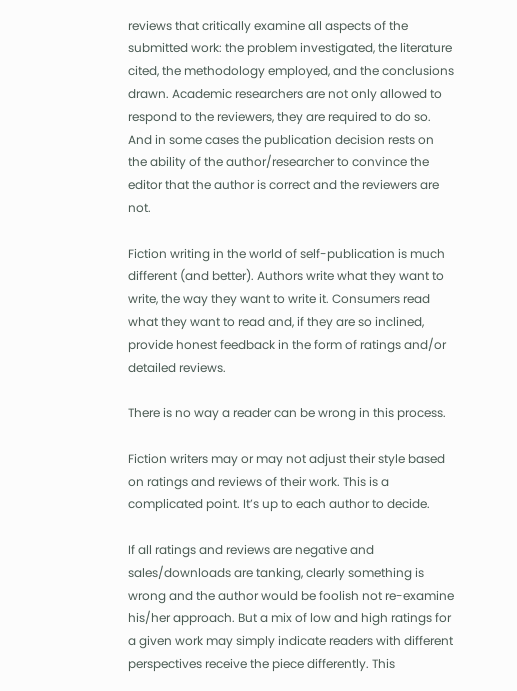reviews that critically examine all aspects of the submitted work: the problem investigated, the literature cited, the methodology employed, and the conclusions drawn. Academic researchers are not only allowed to respond to the reviewers, they are required to do so. And in some cases the publication decision rests on the ability of the author/researcher to convince the editor that the author is correct and the reviewers are not.

Fiction writing in the world of self-publication is much different (and better). Authors write what they want to write, the way they want to write it. Consumers read what they want to read and, if they are so inclined, provide honest feedback in the form of ratings and/or detailed reviews.

There is no way a reader can be wrong in this process.

Fiction writers may or may not adjust their style based on ratings and reviews of their work. This is a complicated point. It’s up to each author to decide.

If all ratings and reviews are negative and sales/downloads are tanking, clearly something is wrong and the author would be foolish not re-examine his/her approach. But a mix of low and high ratings for a given work may simply indicate readers with different perspectives receive the piece differently. This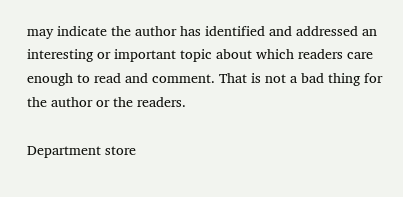may indicate the author has identified and addressed an interesting or important topic about which readers care enough to read and comment. That is not a bad thing for the author or the readers.

Department store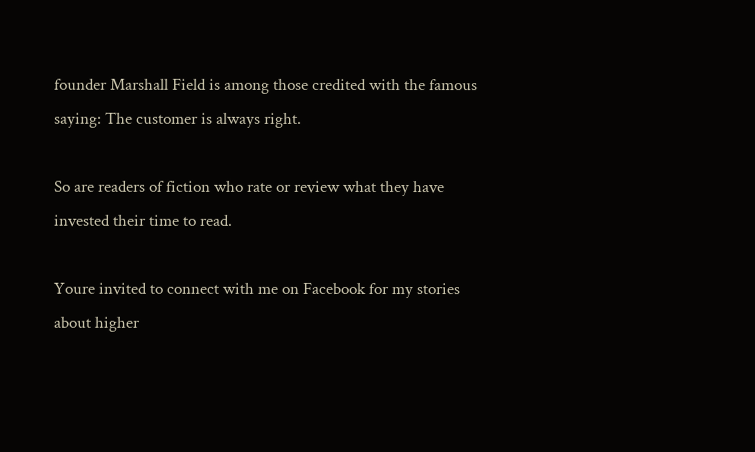founder Marshall Field is among those credited with the famous saying: The customer is always right.

So are readers of fiction who rate or review what they have invested their time to read.

Youre invited to connect with me on Facebook for my stories about higher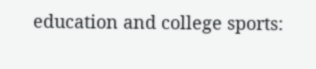education and college sports: